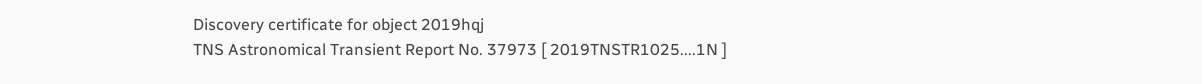Discovery certificate for object 2019hqj
TNS Astronomical Transient Report No. 37973 [ 2019TNSTR1025....1N ]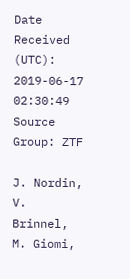Date Received (UTC): 2019-06-17 02:30:49
Source Group: ZTF

J. Nordin, V. Brinnel, M. Giomi,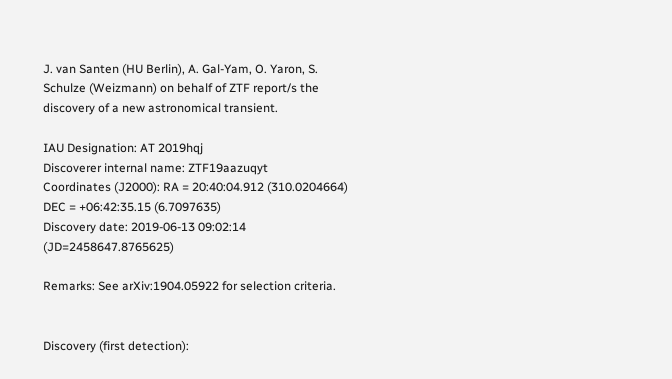J. van Santen (HU Berlin), A. Gal-Yam, O. Yaron, S. Schulze (Weizmann) on behalf of ZTF report/s the discovery of a new astronomical transient.

IAU Designation: AT 2019hqj
Discoverer internal name: ZTF19aazuqyt
Coordinates (J2000): RA = 20:40:04.912 (310.0204664) DEC = +06:42:35.15 (6.7097635)
Discovery date: 2019-06-13 09:02:14 (JD=2458647.8765625)

Remarks: See arXiv:1904.05922 for selection criteria.


Discovery (first detection):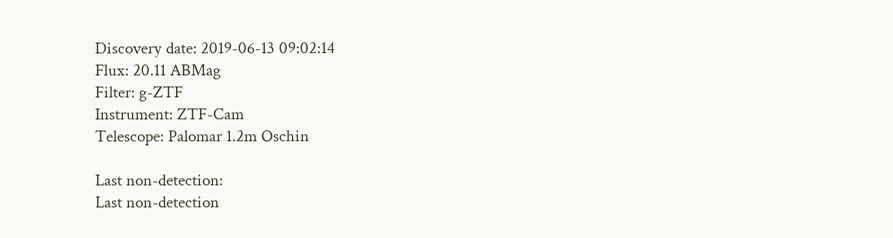Discovery date: 2019-06-13 09:02:14
Flux: 20.11 ABMag
Filter: g-ZTF
Instrument: ZTF-Cam
Telescope: Palomar 1.2m Oschin

Last non-detection:
Last non-detection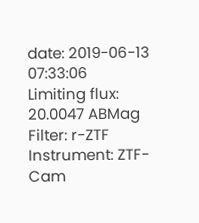date: 2019-06-13 07:33:06
Limiting flux: 20.0047 ABMag
Filter: r-ZTF
Instrument: ZTF-Cam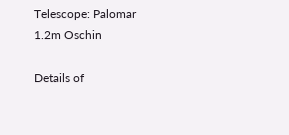Telescope: Palomar 1.2m Oschin

Details of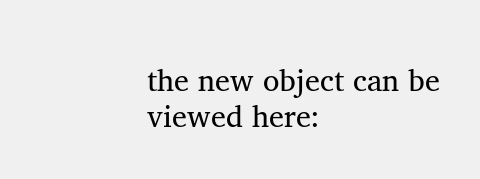the new object can be viewed here: